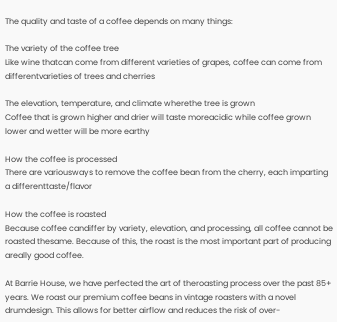The quality and taste of a coffee depends on many things:

The variety of the coffee tree
Like wine thatcan come from different varieties of grapes, coffee can come from differentvarieties of trees and cherries

The elevation, temperature, and climate wherethe tree is grown
Coffee that is grown higher and drier will taste moreacidic while coffee grown lower and wetter will be more earthy

How the coffee is processed
There are variousways to remove the coffee bean from the cherry, each imparting a differenttaste/flavor

How the coffee is roasted
Because coffee candiffer by variety, elevation, and processing, all coffee cannot be roasted thesame. Because of this, the roast is the most important part of producing areally good coffee.

At Barrie House, we have perfected the art of theroasting process over the past 85+ years. We roast our premium coffee beans in vintage roasters with a novel drumdesign. This allows for better airflow and reduces the risk of over-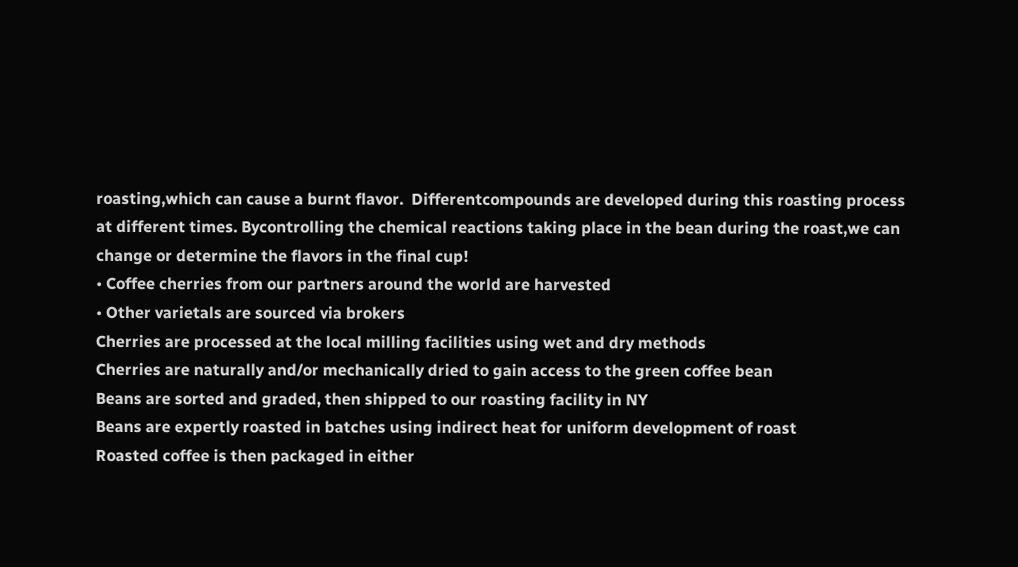roasting,which can cause a burnt flavor.  Differentcompounds are developed during this roasting process at different times. Bycontrolling the chemical reactions taking place in the bean during the roast,we can change or determine the flavors in the final cup!
• Coffee cherries from our partners around the world are harvested
• Other varietals are sourced via brokers
Cherries are processed at the local milling facilities using wet and dry methods
Cherries are naturally and/or mechanically dried to gain access to the green coffee bean
Beans are sorted and graded, then shipped to our roasting facility in NY
Beans are expertly roasted in batches using indirect heat for uniform development of roast
Roasted coffee is then packaged in either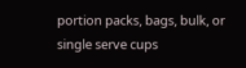portion packs, bags, bulk, or single serve cups